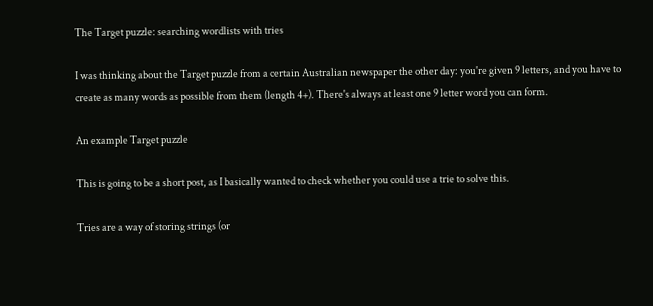The Target puzzle: searching wordlists with tries

I was thinking about the Target puzzle from a certain Australian newspaper the other day: you're given 9 letters, and you have to create as many words as possible from them (length 4+). There's always at least one 9 letter word you can form.

An example Target puzzle

This is going to be a short post, as I basically wanted to check whether you could use a trie to solve this.

Tries are a way of storing strings (or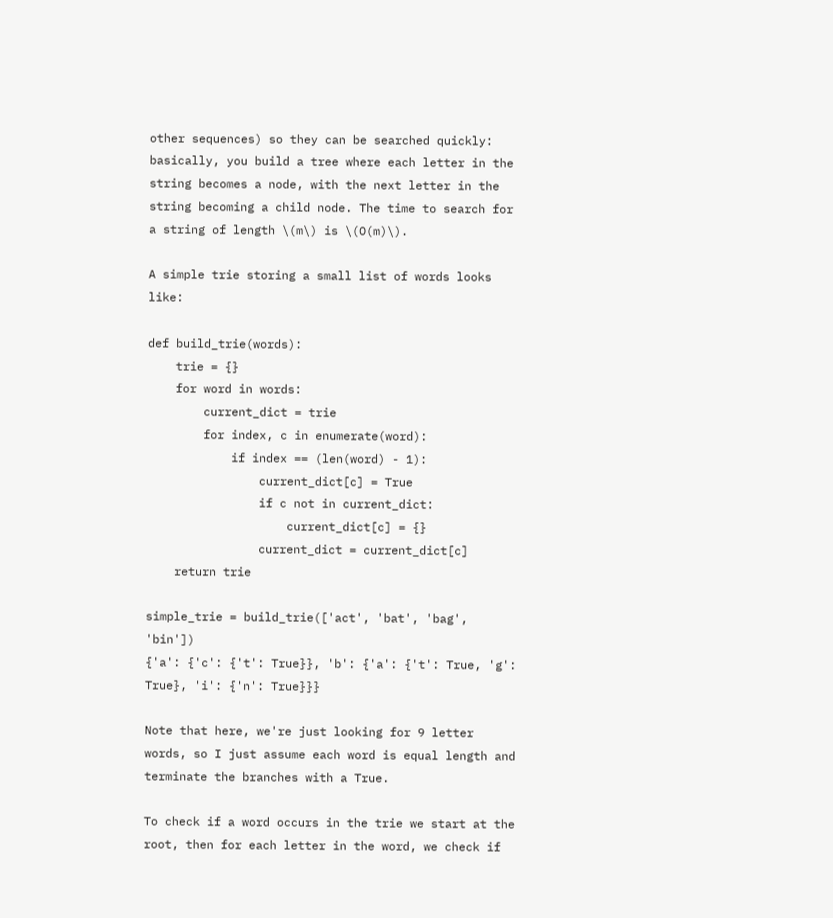other sequences) so they can be searched quickly: basically, you build a tree where each letter in the string becomes a node, with the next letter in the string becoming a child node. The time to search for a string of length \(m\) is \(O(m)\).

A simple trie storing a small list of words looks like:

def build_trie(words):
    trie = {}
    for word in words:
        current_dict = trie
        for index, c in enumerate(word):
            if index == (len(word) - 1):
                current_dict[c] = True
                if c not in current_dict:
                    current_dict[c] = {}
                current_dict = current_dict[c]
    return trie

simple_trie = build_trie(['act', 'bat', 'bag', 'bin'])
{'a': {'c': {'t': True}}, 'b': {'a': {'t': True, 'g': True}, 'i': {'n': True}}}

Note that here, we're just looking for 9 letter words, so I just assume each word is equal length and terminate the branches with a True.

To check if a word occurs in the trie we start at the root, then for each letter in the word, we check if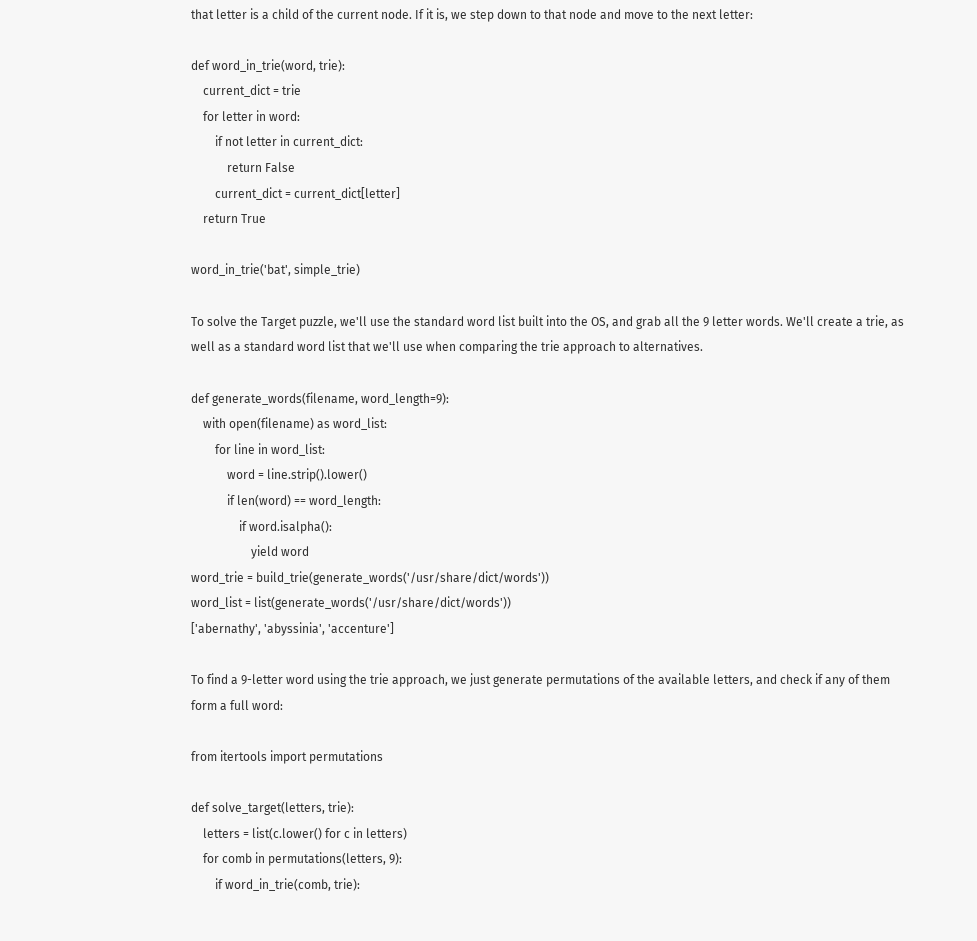that letter is a child of the current node. If it is, we step down to that node and move to the next letter:

def word_in_trie(word, trie):
    current_dict = trie
    for letter in word:
        if not letter in current_dict:
            return False
        current_dict = current_dict[letter]
    return True

word_in_trie('bat', simple_trie)

To solve the Target puzzle, we'll use the standard word list built into the OS, and grab all the 9 letter words. We'll create a trie, as well as a standard word list that we'll use when comparing the trie approach to alternatives.

def generate_words(filename, word_length=9):
    with open(filename) as word_list:
        for line in word_list:
            word = line.strip().lower()
            if len(word) == word_length:
                if word.isalpha():
                    yield word
word_trie = build_trie(generate_words('/usr/share/dict/words'))
word_list = list(generate_words('/usr/share/dict/words'))
['abernathy', 'abyssinia', 'accenture']

To find a 9-letter word using the trie approach, we just generate permutations of the available letters, and check if any of them form a full word:

from itertools import permutations

def solve_target(letters, trie):
    letters = list(c.lower() for c in letters)
    for comb in permutations(letters, 9):
        if word_in_trie(comb, trie):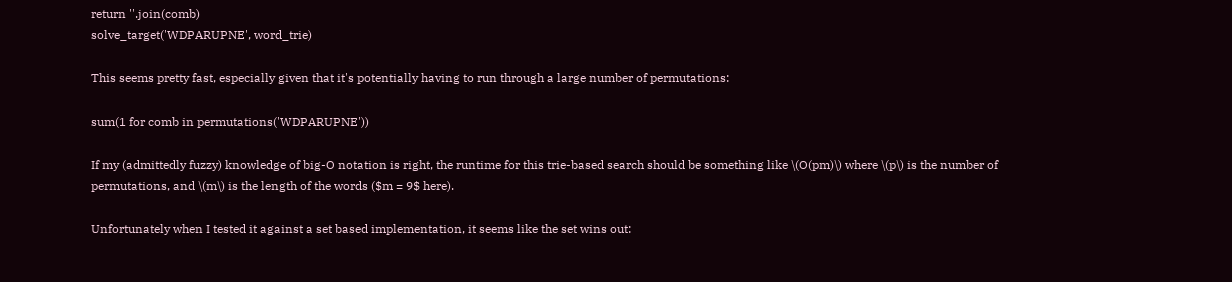return ''.join(comb)
solve_target('WDPARUPNE', word_trie)

This seems pretty fast, especially given that it's potentially having to run through a large number of permutations:

sum(1 for comb in permutations('WDPARUPNE'))

If my (admittedly fuzzy) knowledge of big-O notation is right, the runtime for this trie-based search should be something like \(O(pm)\) where \(p\) is the number of permutations, and \(m\) is the length of the words ($m = 9$ here).

Unfortunately when I tested it against a set based implementation, it seems like the set wins out: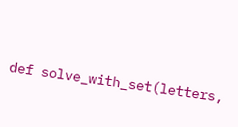def solve_with_set(letters,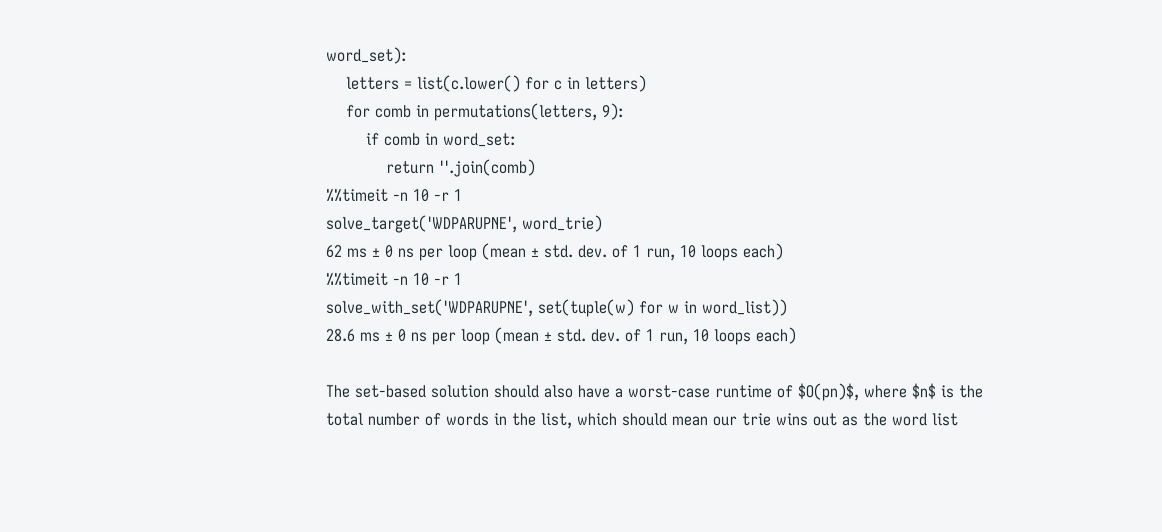word_set):
    letters = list(c.lower() for c in letters)
    for comb in permutations(letters, 9):
        if comb in word_set:
            return ''.join(comb)
%%timeit -n 10 -r 1
solve_target('WDPARUPNE', word_trie)
62 ms ± 0 ns per loop (mean ± std. dev. of 1 run, 10 loops each)
%%timeit -n 10 -r 1
solve_with_set('WDPARUPNE', set(tuple(w) for w in word_list))
28.6 ms ± 0 ns per loop (mean ± std. dev. of 1 run, 10 loops each)

The set-based solution should also have a worst-case runtime of $O(pn)$, where $n$ is the total number of words in the list, which should mean our trie wins out as the word list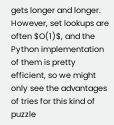gets longer and longer. However, set lookups are often $O(1)$, and the Python implementation of them is pretty efficient, so we might only see the advantages of tries for this kind of puzzle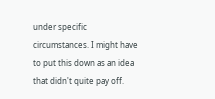under specific circumstances. I might have to put this down as an idea that didn't quite pay off.